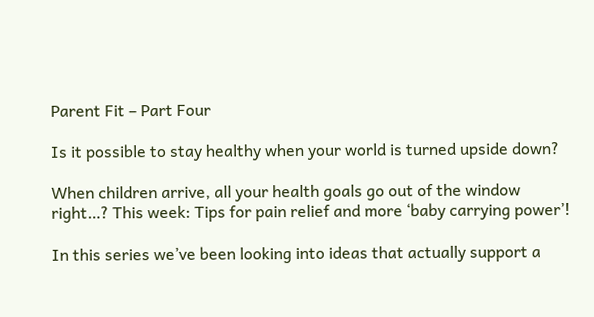Parent Fit – Part Four

Is it possible to stay healthy when your world is turned upside down?

When children arrive, all your health goals go out of the window right…? This week: Tips for pain relief and more ‘baby carrying power’!

In this series we’ve been looking into ideas that actually support a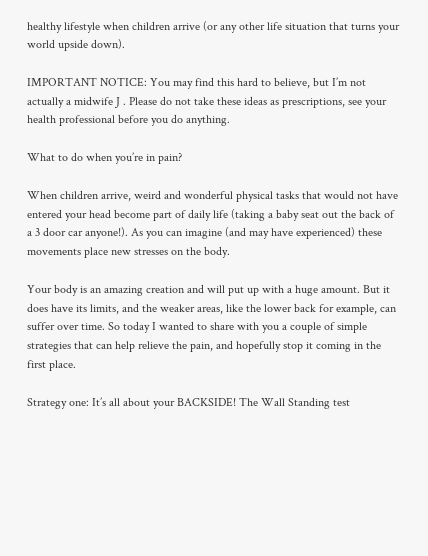healthy lifestyle when children arrive (or any other life situation that turns your world upside down).

IMPORTANT NOTICE: You may find this hard to believe, but I’m not actually a midwife J . Please do not take these ideas as prescriptions, see your health professional before you do anything.

What to do when you’re in pain?

When children arrive, weird and wonderful physical tasks that would not have entered your head become part of daily life (taking a baby seat out the back of a 3 door car anyone!). As you can imagine (and may have experienced) these movements place new stresses on the body.

Your body is an amazing creation and will put up with a huge amount. But it does have its limits, and the weaker areas, like the lower back for example, can suffer over time. So today I wanted to share with you a couple of simple strategies that can help relieve the pain, and hopefully stop it coming in the first place.

Strategy one: It’s all about your BACKSIDE! The Wall Standing test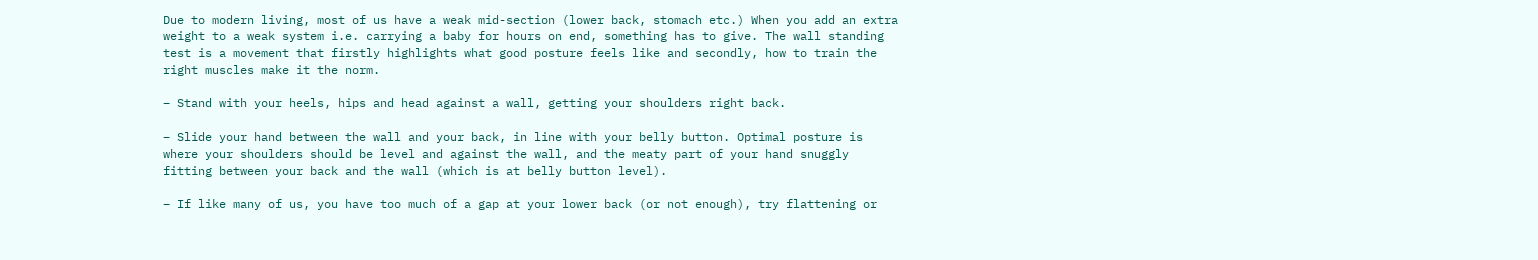Due to modern living, most of us have a weak mid-section (lower back, stomach etc.) When you add an extra weight to a weak system i.e. carrying a baby for hours on end, something has to give. The wall standing test is a movement that firstly highlights what good posture feels like and secondly, how to train the right muscles make it the norm.

– Stand with your heels, hips and head against a wall, getting your shoulders right back.

– Slide your hand between the wall and your back, in line with your belly button. Optimal posture is where your shoulders should be level and against the wall, and the meaty part of your hand snuggly fitting between your back and the wall (which is at belly button level).

– If like many of us, you have too much of a gap at your lower back (or not enough), try flattening or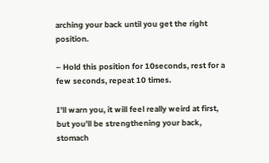arching your back until you get the right position.

– Hold this position for 10seconds, rest for a few seconds, repeat 10 times.

I’ll warn you, it will feel really weird at first, but you’ll be strengthening your back, stomach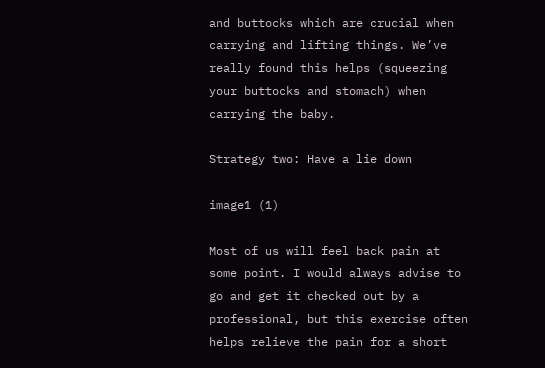and buttocks which are crucial when carrying and lifting things. We’ve really found this helps (squeezing your buttocks and stomach) when carrying the baby.

Strategy two: Have a lie down

image1 (1)

Most of us will feel back pain at some point. I would always advise to go and get it checked out by a professional, but this exercise often helps relieve the pain for a short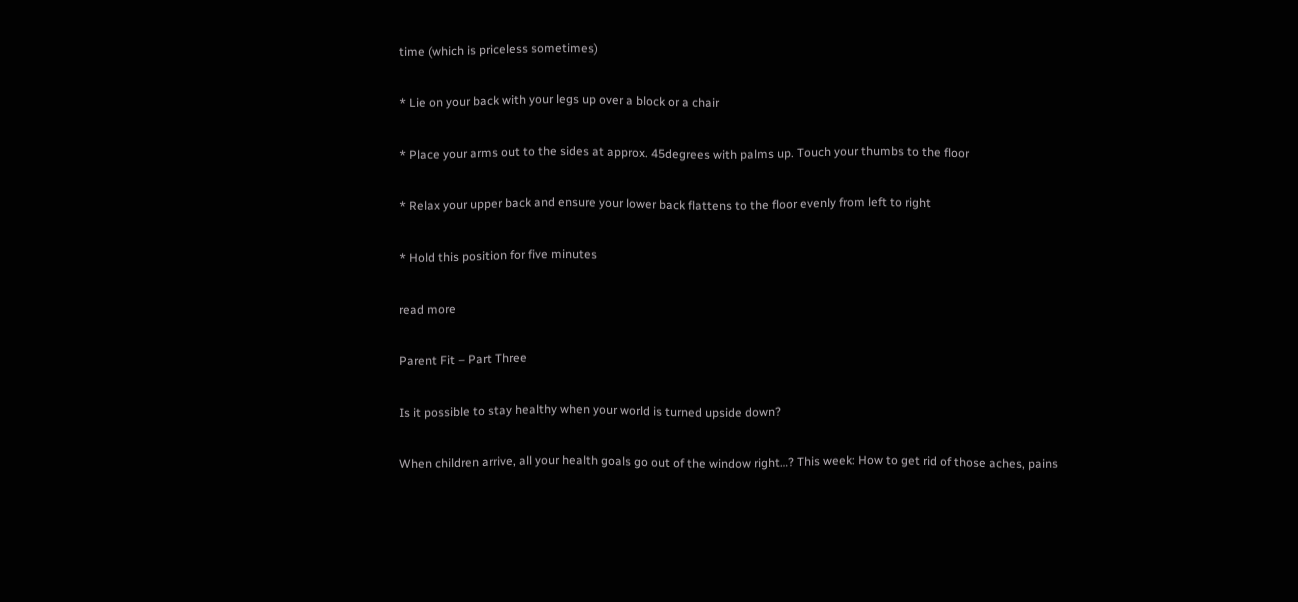time (which is priceless sometimes)

* Lie on your back with your legs up over a block or a chair

* Place your arms out to the sides at approx. 45degrees with palms up. Touch your thumbs to the floor

* Relax your upper back and ensure your lower back flattens to the floor evenly from left to right

* Hold this position for five minutes

read more

Parent Fit – Part Three

Is it possible to stay healthy when your world is turned upside down?

When children arrive, all your health goals go out of the window right…? This week: How to get rid of those aches, pains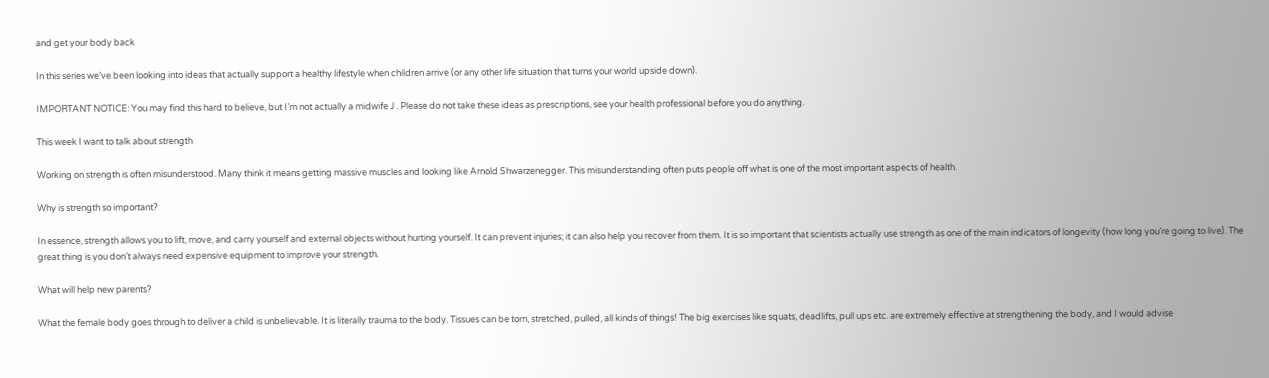and get your body back

In this series we’ve been looking into ideas that actually support a healthy lifestyle when children arrive (or any other life situation that turns your world upside down).

IMPORTANT NOTICE: You may find this hard to believe, but I’m not actually a midwife J . Please do not take these ideas as prescriptions, see your health professional before you do anything.

This week I want to talk about strength

Working on strength is often misunderstood. Many think it means getting massive muscles and looking like Arnold Shwarzenegger. This misunderstanding often puts people off what is one of the most important aspects of health.

Why is strength so important?

In essence, strength allows you to lift, move, and carry yourself and external objects without hurting yourself. It can prevent injuries; it can also help you recover from them. It is so important that scientists actually use strength as one of the main indicators of longevity (how long you’re going to live). The great thing is you don’t always need expensive equipment to improve your strength.

What will help new parents?

What the female body goes through to deliver a child is unbelievable. It is literally trauma to the body. Tissues can be torn, stretched, pulled, all kinds of things! The big exercises like squats, deadlifts, pull ups etc. are extremely effective at strengthening the body, and I would advise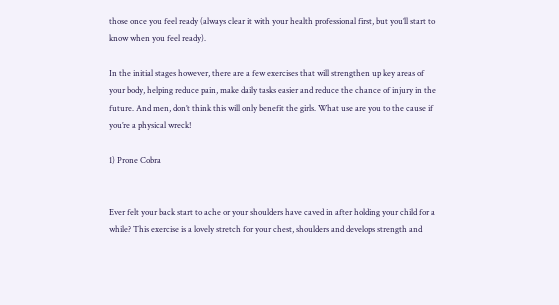those once you feel ready (always clear it with your health professional first, but you’ll start to know when you feel ready).

In the initial stages however, there are a few exercises that will strengthen up key areas of your body, helping reduce pain, make daily tasks easier and reduce the chance of injury in the future. And men, don’t think this will only benefit the girls. What use are you to the cause if you’re a physical wreck!

1) Prone Cobra


Ever felt your back start to ache or your shoulders have caved in after holding your child for a while? This exercise is a lovely stretch for your chest, shoulders and develops strength and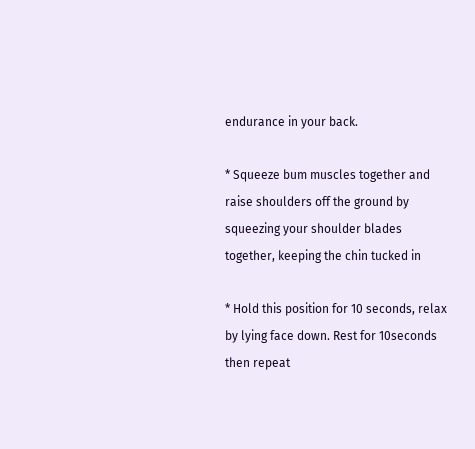endurance in your back.

* Squeeze bum muscles together and raise shoulders off the ground by squeezing your shoulder blades together, keeping the chin tucked in

* Hold this position for 10 seconds, relax by lying face down. Rest for 10seconds then repeat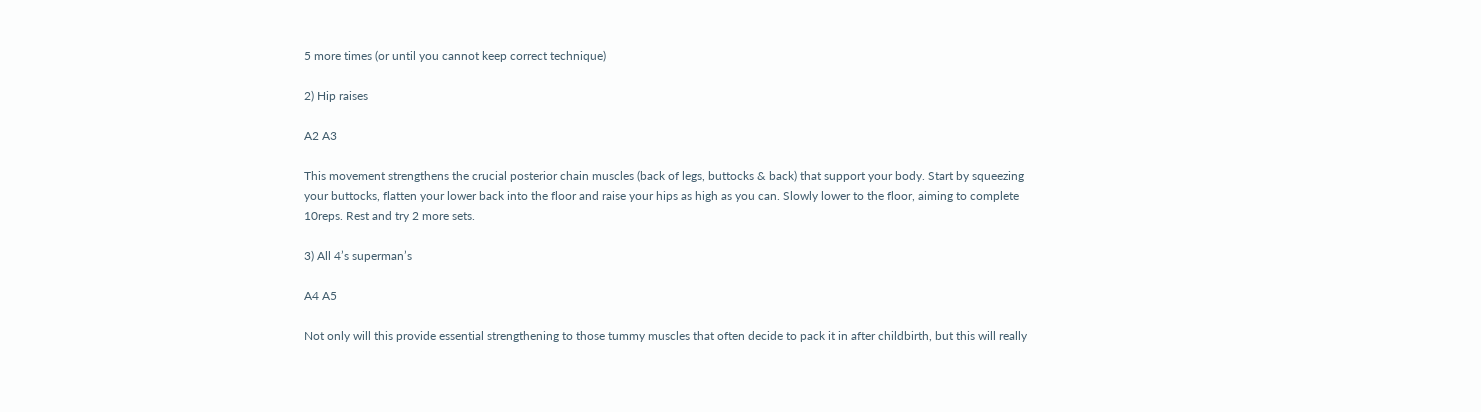5 more times (or until you cannot keep correct technique)

2) Hip raises

A2 A3

This movement strengthens the crucial posterior chain muscles (back of legs, buttocks & back) that support your body. Start by squeezing your buttocks, flatten your lower back into the floor and raise your hips as high as you can. Slowly lower to the floor, aiming to complete 10reps. Rest and try 2 more sets.

3) All 4’s superman’s

A4 A5

Not only will this provide essential strengthening to those tummy muscles that often decide to pack it in after childbirth, but this will really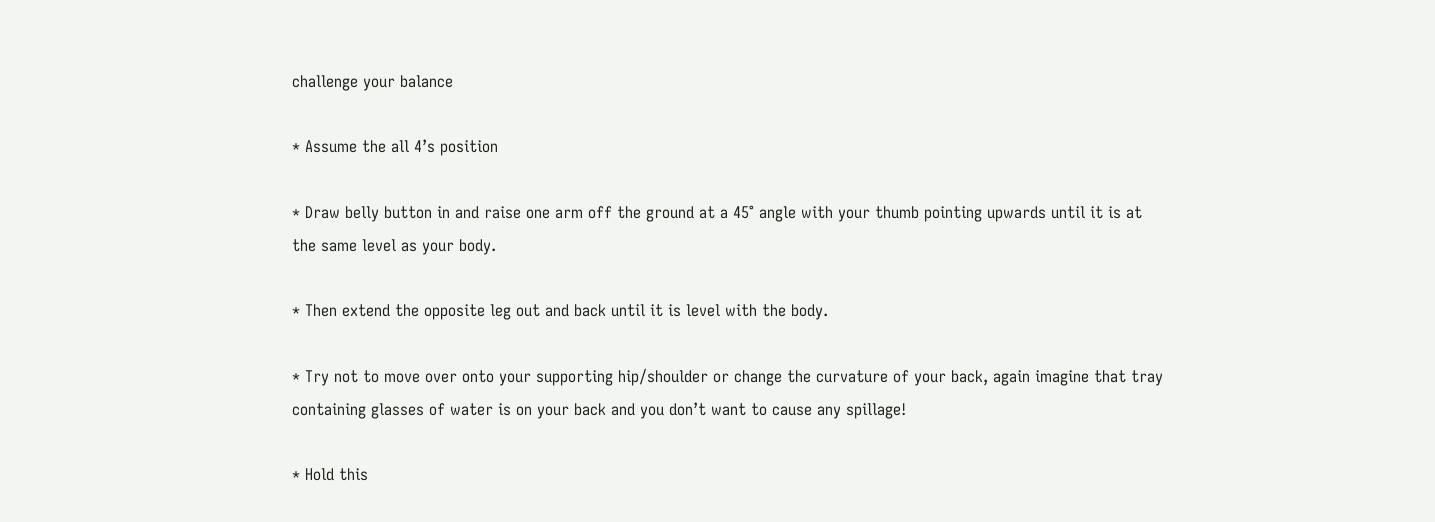challenge your balance

* Assume the all 4’s position

* Draw belly button in and raise one arm off the ground at a 45° angle with your thumb pointing upwards until it is at the same level as your body.

* Then extend the opposite leg out and back until it is level with the body.

* Try not to move over onto your supporting hip/shoulder or change the curvature of your back, again imagine that tray containing glasses of water is on your back and you don’t want to cause any spillage!

* Hold this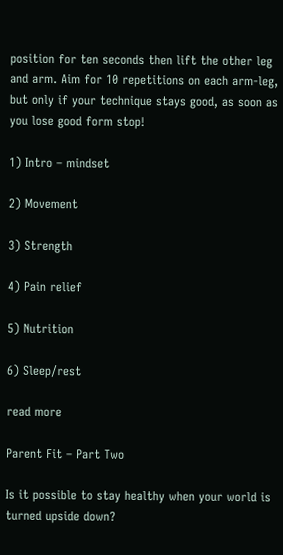position for ten seconds then lift the other leg and arm. Aim for 10 repetitions on each arm-leg, but only if your technique stays good, as soon as you lose good form stop!

1) Intro – mindset

2) Movement

3) Strength

4) Pain relief

5) Nutrition

6) Sleep/rest

read more

Parent Fit – Part Two

Is it possible to stay healthy when your world is turned upside down?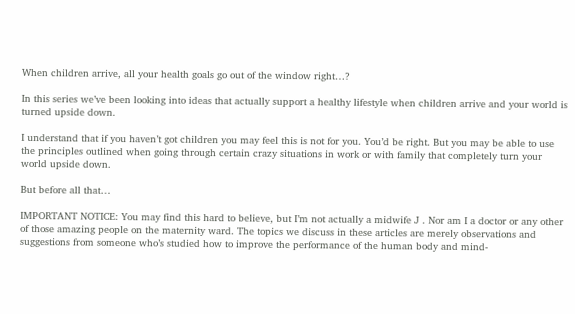When children arrive, all your health goals go out of the window right…?

In this series we’ve been looking into ideas that actually support a healthy lifestyle when children arrive and your world is turned upside down.

I understand that if you haven’t got children you may feel this is not for you. You’d be right. But you may be able to use the principles outlined when going through certain crazy situations in work or with family that completely turn your world upside down.

But before all that…

IMPORTANT NOTICE: You may find this hard to believe, but I’m not actually a midwife J . Nor am I a doctor or any other of those amazing people on the maternity ward. The topics we discuss in these articles are merely observations and suggestions from someone who’s studied how to improve the performance of the human body and mind-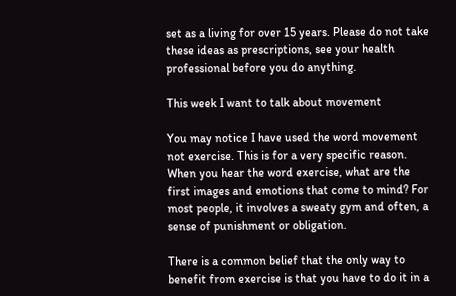set as a living for over 15 years. Please do not take these ideas as prescriptions, see your health professional before you do anything.

This week I want to talk about movement

You may notice I have used the word movement not exercise. This is for a very specific reason. When you hear the word exercise, what are the first images and emotions that come to mind? For most people, it involves a sweaty gym and often, a sense of punishment or obligation.

There is a common belief that the only way to benefit from exercise is that you have to do it in a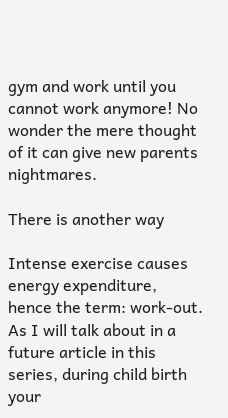gym and work until you cannot work anymore! No wonder the mere thought of it can give new parents nightmares.

There is another way

Intense exercise causes energy expenditure, hence the term: work-out. As I will talk about in a future article in this series, during child birth your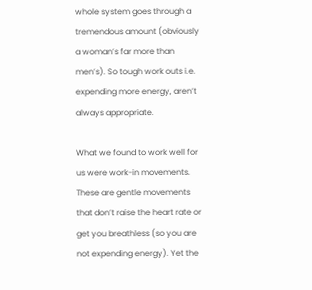whole system goes through a tremendous amount (obviously a woman’s far more than men’s). So tough work outs i.e. expending more energy, aren’t always appropriate.

What we found to work well for us were work-in movements. These are gentle movements that don’t raise the heart rate or get you breathless (so you are not expending energy). Yet the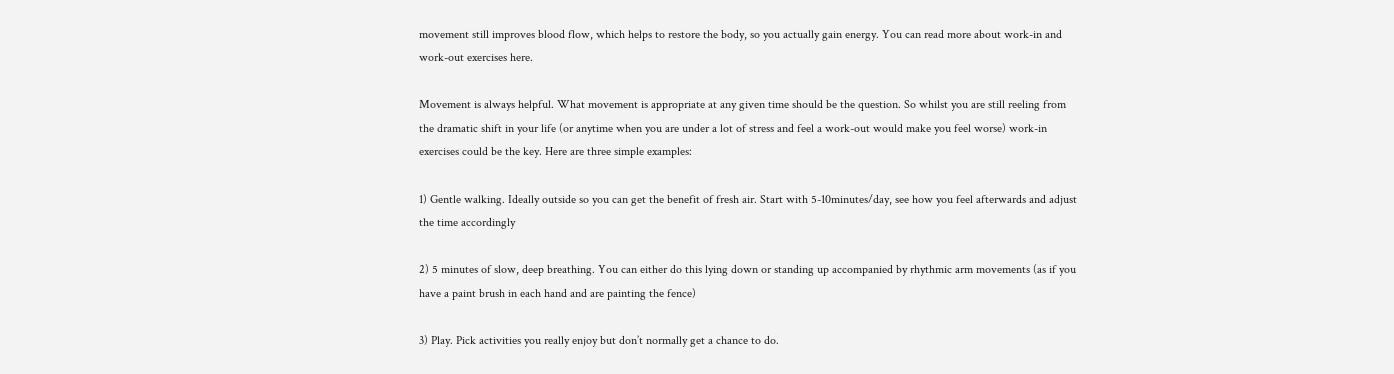movement still improves blood flow, which helps to restore the body, so you actually gain energy. You can read more about work-in and work-out exercises here.

Movement is always helpful. What movement is appropriate at any given time should be the question. So whilst you are still reeling from the dramatic shift in your life (or anytime when you are under a lot of stress and feel a work-out would make you feel worse) work-in exercises could be the key. Here are three simple examples:

1) Gentle walking. Ideally outside so you can get the benefit of fresh air. Start with 5-10minutes/day, see how you feel afterwards and adjust the time accordingly

2) 5 minutes of slow, deep breathing. You can either do this lying down or standing up accompanied by rhythmic arm movements (as if you have a paint brush in each hand and are painting the fence)

3) Play. Pick activities you really enjoy but don’t normally get a chance to do.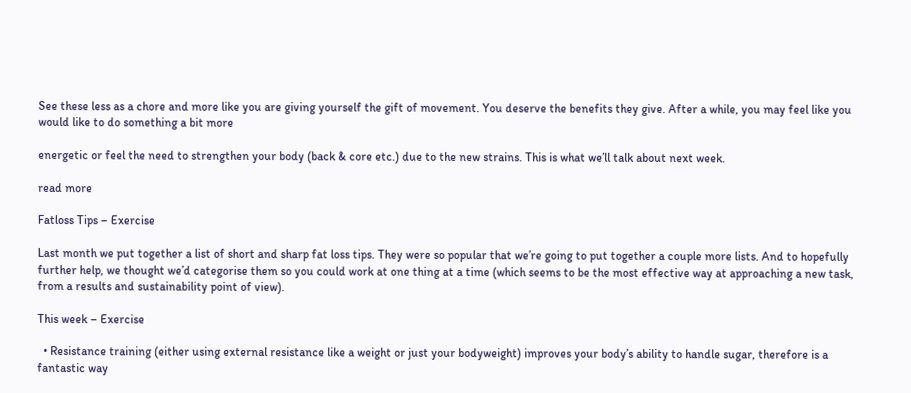See these less as a chore and more like you are giving yourself the gift of movement. You deserve the benefits they give. After a while, you may feel like you would like to do something a bit more

energetic or feel the need to strengthen your body (back & core etc.) due to the new strains. This is what we’ll talk about next week.

read more

Fatloss Tips – Exercise

Last month we put together a list of short and sharp fat loss tips. They were so popular that we’re going to put together a couple more lists. And to hopefully further help, we thought we’d categorise them so you could work at one thing at a time (which seems to be the most effective way at approaching a new task, from a results and sustainability point of view).

This week – Exercise

  • Resistance training (either using external resistance like a weight or just your bodyweight) improves your body’s ability to handle sugar, therefore is a fantastic way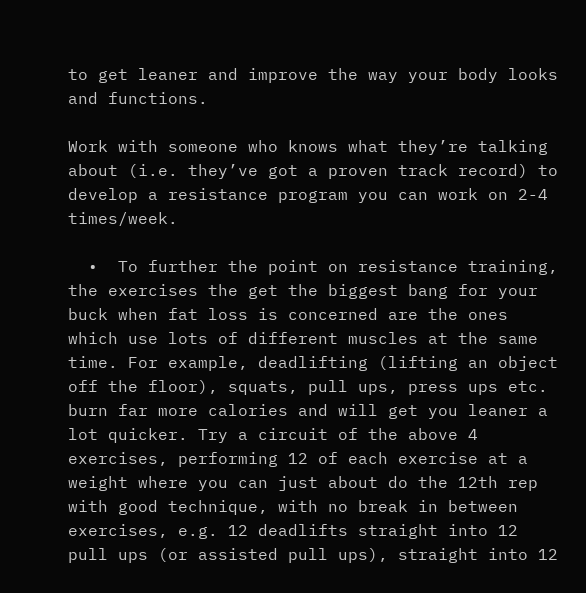to get leaner and improve the way your body looks and functions.

Work with someone who knows what they’re talking about (i.e. they’ve got a proven track record) to develop a resistance program you can work on 2-4 times/week.

  •  To further the point on resistance training, the exercises the get the biggest bang for your buck when fat loss is concerned are the ones which use lots of different muscles at the same time. For example, deadlifting (lifting an object off the floor), squats, pull ups, press ups etc. burn far more calories and will get you leaner a lot quicker. Try a circuit of the above 4 exercises, performing 12 of each exercise at a weight where you can just about do the 12th rep with good technique, with no break in between exercises, e.g. 12 deadlifts straight into 12 pull ups (or assisted pull ups), straight into 12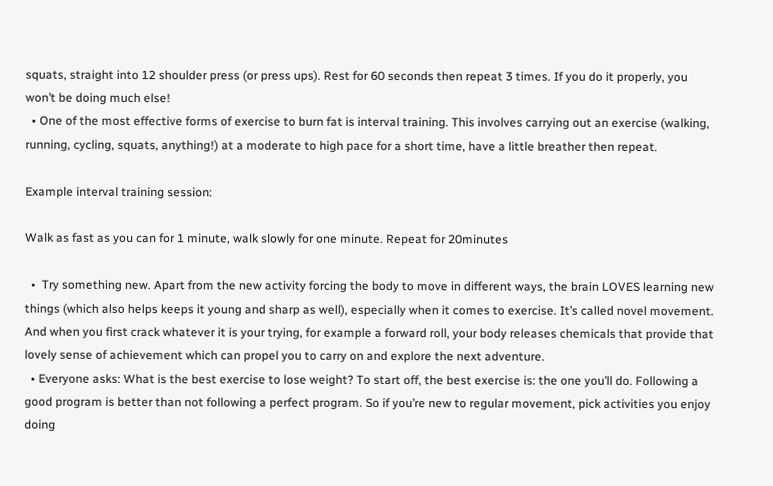squats, straight into 12 shoulder press (or press ups). Rest for 60 seconds then repeat 3 times. If you do it properly, you won’t be doing much else!
  • One of the most effective forms of exercise to burn fat is interval training. This involves carrying out an exercise (walking, running, cycling, squats, anything!) at a moderate to high pace for a short time, have a little breather then repeat.

Example interval training session:

Walk as fast as you can for 1 minute, walk slowly for one minute. Repeat for 20minutes

  •  Try something new. Apart from the new activity forcing the body to move in different ways, the brain LOVES learning new things (which also helps keeps it young and sharp as well), especially when it comes to exercise. It’s called novel movement. And when you first crack whatever it is your trying, for example a forward roll, your body releases chemicals that provide that lovely sense of achievement which can propel you to carry on and explore the next adventure.
  • Everyone asks: What is the best exercise to lose weight? To start off, the best exercise is: the one you’ll do. Following a good program is better than not following a perfect program. So if you’re new to regular movement, pick activities you enjoy doing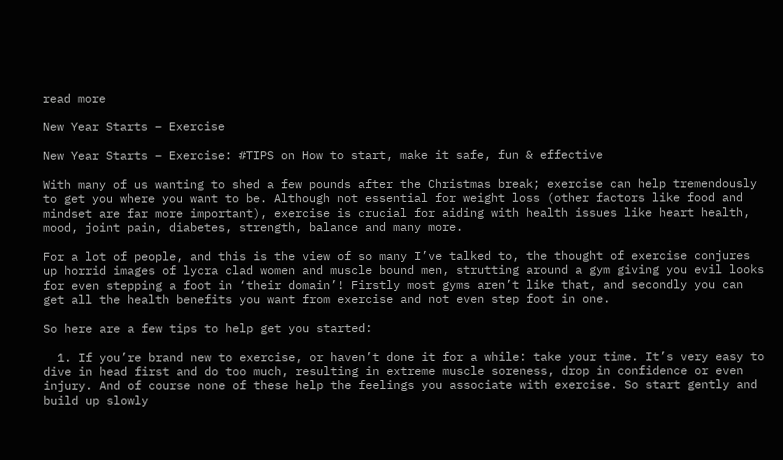read more

New Year Starts – Exercise

New Year Starts – Exercise: #TIPS on How to start, make it safe, fun & effective

With many of us wanting to shed a few pounds after the Christmas break; exercise can help tremendously to get you where you want to be. Although not essential for weight loss (other factors like food and mindset are far more important), exercise is crucial for aiding with health issues like heart health, mood, joint pain, diabetes, strength, balance and many more.

For a lot of people, and this is the view of so many I’ve talked to, the thought of exercise conjures up horrid images of lycra clad women and muscle bound men, strutting around a gym giving you evil looks for even stepping a foot in ‘their domain’! Firstly most gyms aren’t like that, and secondly you can get all the health benefits you want from exercise and not even step foot in one.

So here are a few tips to help get you started:

  1. If you’re brand new to exercise, or haven’t done it for a while: take your time. It’s very easy to dive in head first and do too much, resulting in extreme muscle soreness, drop in confidence or even injury. And of course none of these help the feelings you associate with exercise. So start gently and build up slowly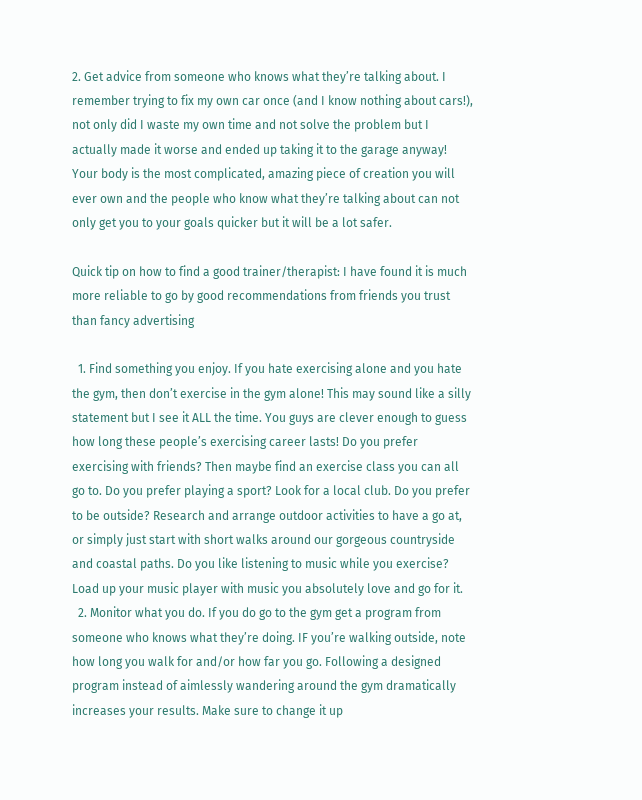2. Get advice from someone who knows what they’re talking about. I remember trying to fix my own car once (and I know nothing about cars!), not only did I waste my own time and not solve the problem but I actually made it worse and ended up taking it to the garage anyway! Your body is the most complicated, amazing piece of creation you will ever own and the people who know what they’re talking about can not only get you to your goals quicker but it will be a lot safer.

Quick tip on how to find a good trainer/therapist: I have found it is much more reliable to go by good recommendations from friends you trust than fancy advertising

  1. Find something you enjoy. If you hate exercising alone and you hate the gym, then don’t exercise in the gym alone! This may sound like a silly statement but I see it ALL the time. You guys are clever enough to guess how long these people’s exercising career lasts! Do you prefer exercising with friends? Then maybe find an exercise class you can all go to. Do you prefer playing a sport? Look for a local club. Do you prefer to be outside? Research and arrange outdoor activities to have a go at, or simply just start with short walks around our gorgeous countryside and coastal paths. Do you like listening to music while you exercise? Load up your music player with music you absolutely love and go for it.
  2. Monitor what you do. If you do go to the gym get a program from someone who knows what they’re doing. IF you’re walking outside, note how long you walk for and/or how far you go. Following a designed program instead of aimlessly wandering around the gym dramatically increases your results. Make sure to change it up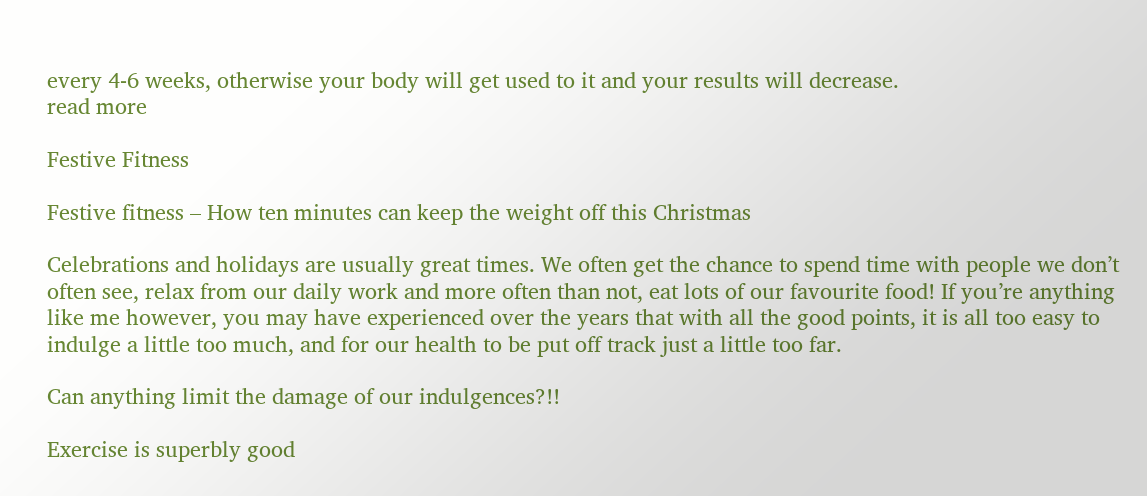every 4-6 weeks, otherwise your body will get used to it and your results will decrease.
read more

Festive Fitness

Festive fitness – How ten minutes can keep the weight off this Christmas

Celebrations and holidays are usually great times. We often get the chance to spend time with people we don’t often see, relax from our daily work and more often than not, eat lots of our favourite food! If you’re anything like me however, you may have experienced over the years that with all the good points, it is all too easy to indulge a little too much, and for our health to be put off track just a little too far.

Can anything limit the damage of our indulgences?!!

Exercise is superbly good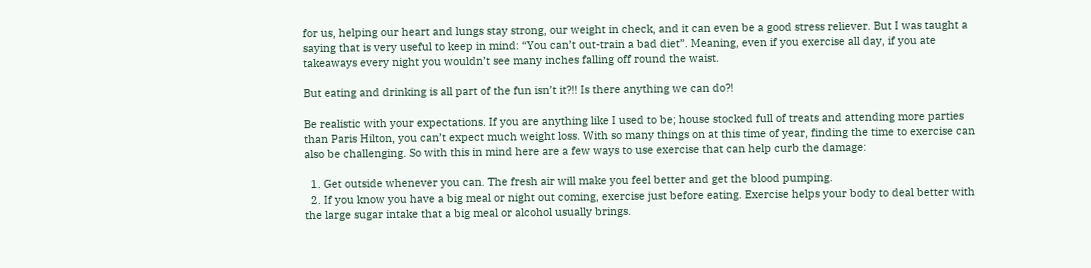for us, helping our heart and lungs stay strong, our weight in check, and it can even be a good stress reliever. But I was taught a saying that is very useful to keep in mind: “You can’t out-train a bad diet”. Meaning, even if you exercise all day, if you ate takeaways every night you wouldn’t see many inches falling off round the waist.

But eating and drinking is all part of the fun isn’t it?!! Is there anything we can do?!

Be realistic with your expectations. If you are anything like I used to be; house stocked full of treats and attending more parties than Paris Hilton, you can’t expect much weight loss. With so many things on at this time of year, finding the time to exercise can also be challenging. So with this in mind here are a few ways to use exercise that can help curb the damage:

  1. Get outside whenever you can. The fresh air will make you feel better and get the blood pumping.
  2. If you know you have a big meal or night out coming, exercise just before eating. Exercise helps your body to deal better with the large sugar intake that a big meal or alcohol usually brings.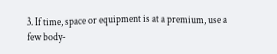3. If time, space or equipment is at a premium, use a few body-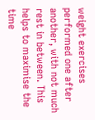weight exercises performed one after another, with not much rest in between. This helps to maximise the time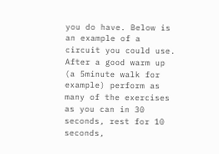you do have. Below is an example of a circuit you could use. After a good warm up (a 5minute walk for example) perform as many of the exercises as you can in 30 seconds, rest for 10 seconds,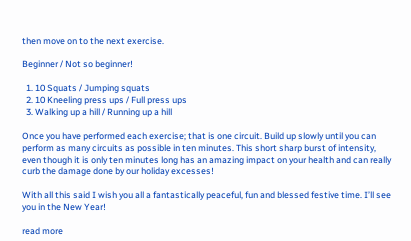then move on to the next exercise.

Beginner / Not so beginner!

  1. 10 Squats / Jumping squats
  2. 10 Kneeling press ups / Full press ups
  3. Walking up a hill / Running up a hill

Once you have performed each exercise; that is one circuit. Build up slowly until you can perform as many circuits as possible in ten minutes. This short sharp burst of intensity, even though it is only ten minutes long has an amazing impact on your health and can really curb the damage done by our holiday excesses!

With all this said I wish you all a fantastically peaceful, fun and blessed festive time. I’ll see you in the New Year!

read more